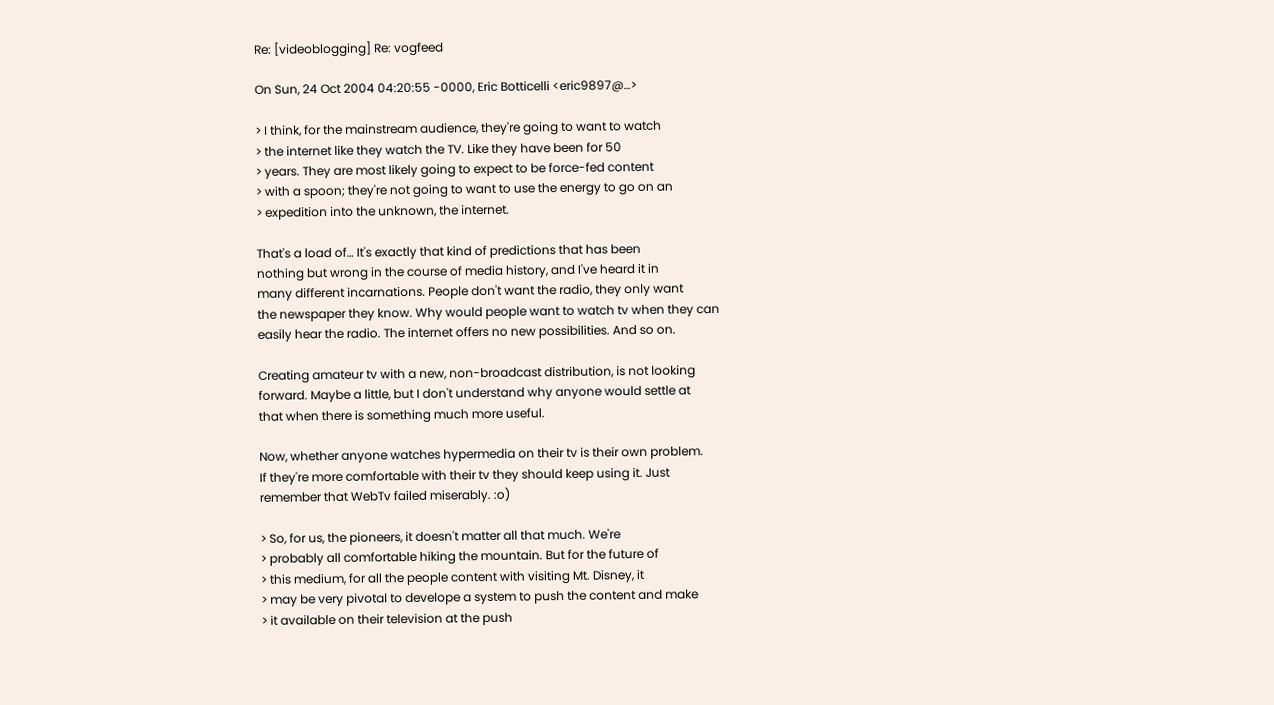Re: [videoblogging] Re: vogfeed

On Sun, 24 Oct 2004 04:20:55 -0000, Eric Botticelli <eric9897@…>

> I think, for the mainstream audience, they're going to want to watch
> the internet like they watch the TV. Like they have been for 50
> years. They are most likely going to expect to be force-fed content
> with a spoon; they're not going to want to use the energy to go on an
> expedition into the unknown, the internet.

That's a load of… It's exactly that kind of predictions that has been
nothing but wrong in the course of media history, and I've heard it in
many different incarnations. People don't want the radio, they only want
the newspaper they know. Why would people want to watch tv when they can
easily hear the radio. The internet offers no new possibilities. And so on.

Creating amateur tv with a new, non-broadcast distribution, is not looking
forward. Maybe a little, but I don't understand why anyone would settle at
that when there is something much more useful.

Now, whether anyone watches hypermedia on their tv is their own problem.
If they're more comfortable with their tv they should keep using it. Just
remember that WebTv failed miserably. :o)

> So, for us, the pioneers, it doesn't matter all that much. We're
> probably all comfortable hiking the mountain. But for the future of
> this medium, for all the people content with visiting Mt. Disney, it
> may be very pivotal to develope a system to push the content and make
> it available on their television at the push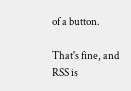of a button.

That's fine, and RSS is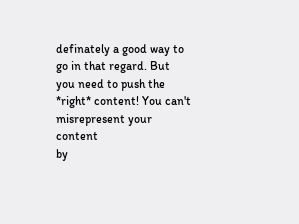definately a good way to go in that regard. But
you need to push the *right* content! You can't misrepresent your content
by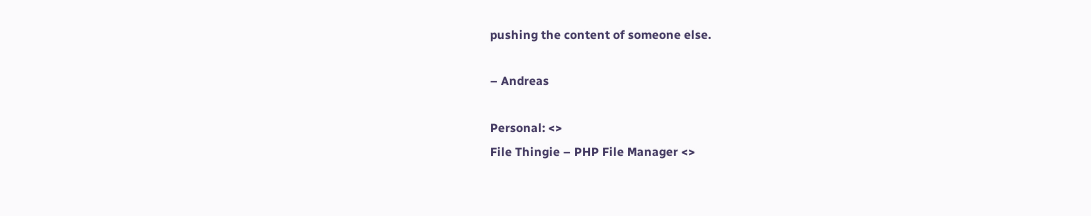pushing the content of someone else.

– Andreas

Personal: <>
File Thingie – PHP File Manager <>